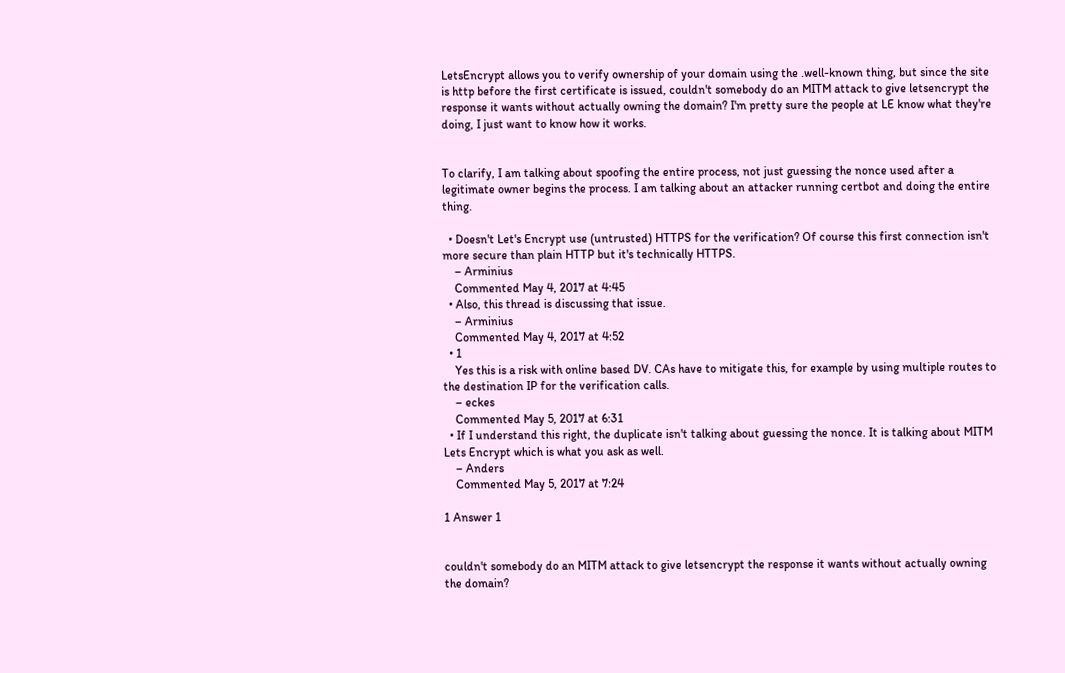LetsEncrypt allows you to verify ownership of your domain using the .well-known thing, but since the site is http before the first certificate is issued, couldn't somebody do an MITM attack to give letsencrypt the response it wants without actually owning the domain? I'm pretty sure the people at LE know what they're doing, I just want to know how it works.


To clarify, I am talking about spoofing the entire process, not just guessing the nonce used after a legitimate owner begins the process. I am talking about an attacker running certbot and doing the entire thing.

  • Doesn't Let's Encrypt use (untrusted) HTTPS for the verification? Of course this first connection isn't more secure than plain HTTP but it's technically HTTPS.
    – Arminius
    Commented May 4, 2017 at 4:45
  • Also, this thread is discussing that issue.
    – Arminius
    Commented May 4, 2017 at 4:52
  • 1
    Yes this is a risk with online based DV. CAs have to mitigate this, for example by using multiple routes to the destination IP for the verification calls.
    – eckes
    Commented May 5, 2017 at 6:31
  • If I understand this right, the duplicate isn't talking about guessing the nonce. It is talking about MITM Lets Encrypt which is what you ask as well.
    – Anders
    Commented May 5, 2017 at 7:24

1 Answer 1


couldn't somebody do an MITM attack to give letsencrypt the response it wants without actually owning the domain?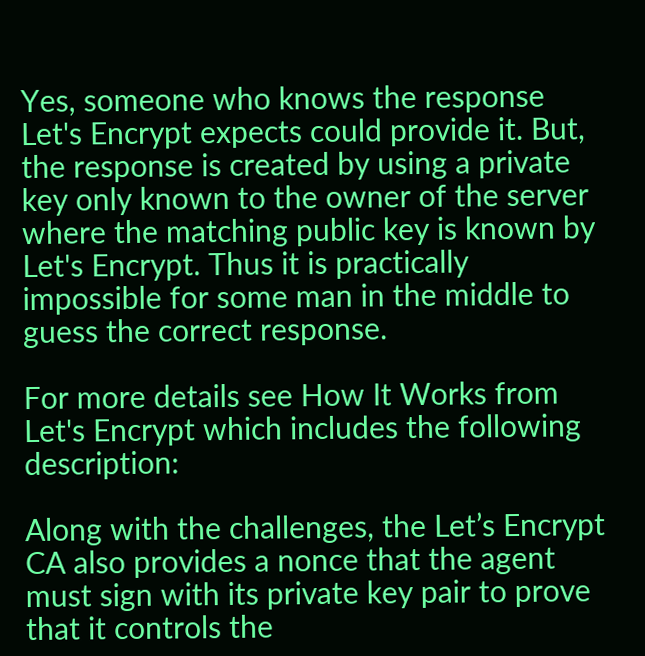Yes, someone who knows the response Let's Encrypt expects could provide it. But, the response is created by using a private key only known to the owner of the server where the matching public key is known by Let's Encrypt. Thus it is practically impossible for some man in the middle to guess the correct response.

For more details see How It Works from Let's Encrypt which includes the following description:

Along with the challenges, the Let’s Encrypt CA also provides a nonce that the agent must sign with its private key pair to prove that it controls the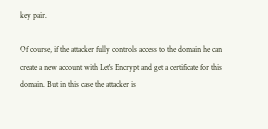key pair.

Of course, if the attacker fully controls access to the domain he can create a new account with Let's Encrypt and get a certificate for this domain. But in this case the attacker is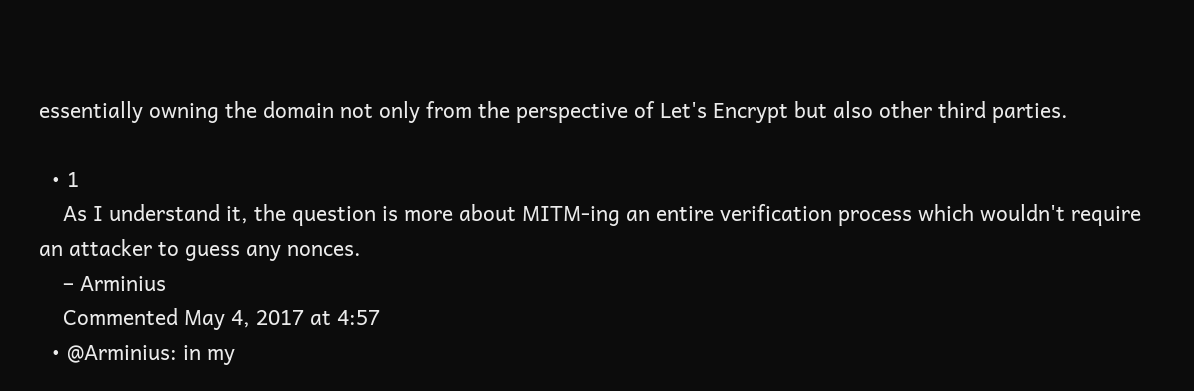essentially owning the domain not only from the perspective of Let's Encrypt but also other third parties.

  • 1
    As I understand it, the question is more about MITM-ing an entire verification process which wouldn't require an attacker to guess any nonces.
    – Arminius
    Commented May 4, 2017 at 4:57
  • @Arminius: in my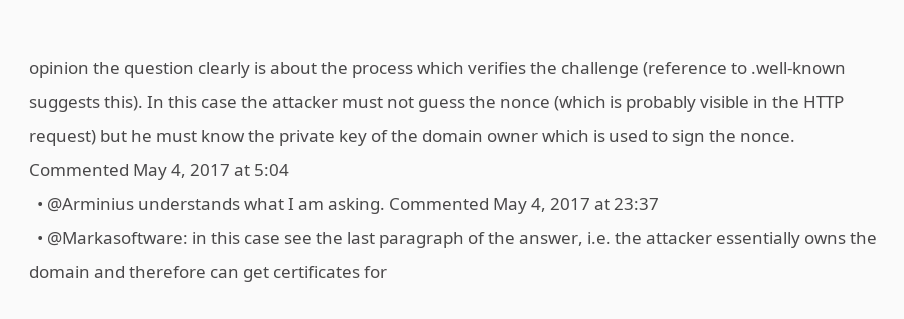opinion the question clearly is about the process which verifies the challenge (reference to .well-known suggests this). In this case the attacker must not guess the nonce (which is probably visible in the HTTP request) but he must know the private key of the domain owner which is used to sign the nonce. Commented May 4, 2017 at 5:04
  • @Arminius understands what I am asking. Commented May 4, 2017 at 23:37
  • @Markasoftware: in this case see the last paragraph of the answer, i.e. the attacker essentially owns the domain and therefore can get certificates for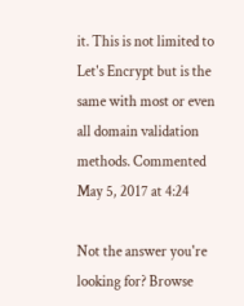it. This is not limited to Let's Encrypt but is the same with most or even all domain validation methods. Commented May 5, 2017 at 4:24

Not the answer you're looking for? Browse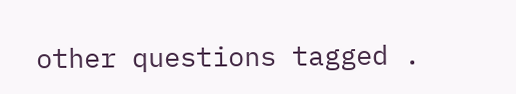other questions tagged .